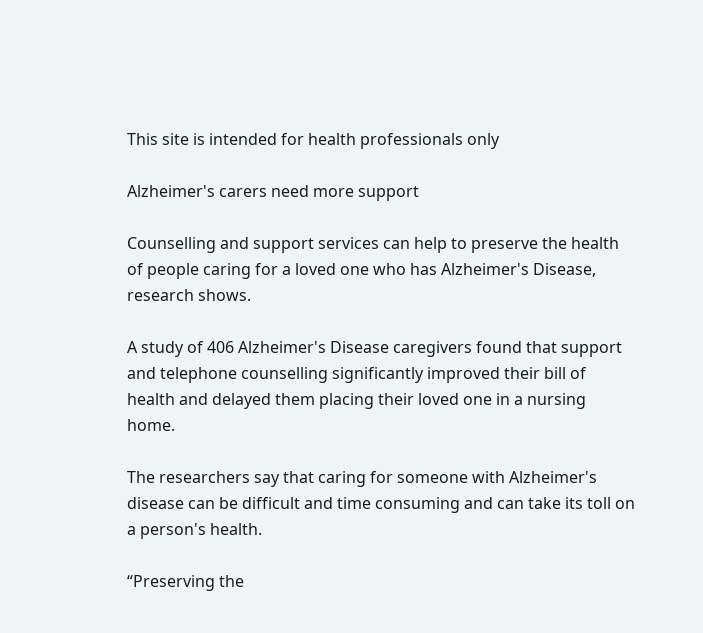This site is intended for health professionals only

Alzheimer's carers need more support

Counselling and support services can help to preserve the health of people caring for a loved one who has Alzheimer's Disease, research shows.

A study of 406 Alzheimer's Disease caregivers found that support and telephone counselling significantly improved their bill of health and delayed them placing their loved one in a nursing home.

The researchers say that caring for someone with Alzheimer's disease can be difficult and time consuming and can take its toll on a person's health.

“Preserving the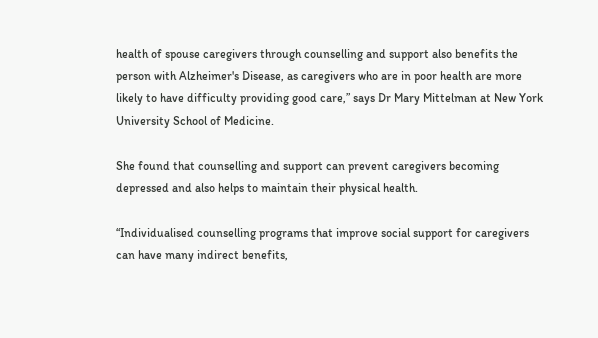health of spouse caregivers through counselling and support also benefits the person with Alzheimer's Disease, as caregivers who are in poor health are more likely to have difficulty providing good care,” says Dr Mary Mittelman at New York University School of Medicine.

She found that counselling and support can prevent caregivers becoming depressed and also helps to maintain their physical health.

“Individualised counselling programs that improve social support for caregivers can have many indirect benefits,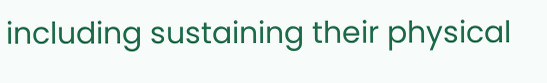including sustaining their physical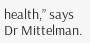health,” says Dr Mittelman.